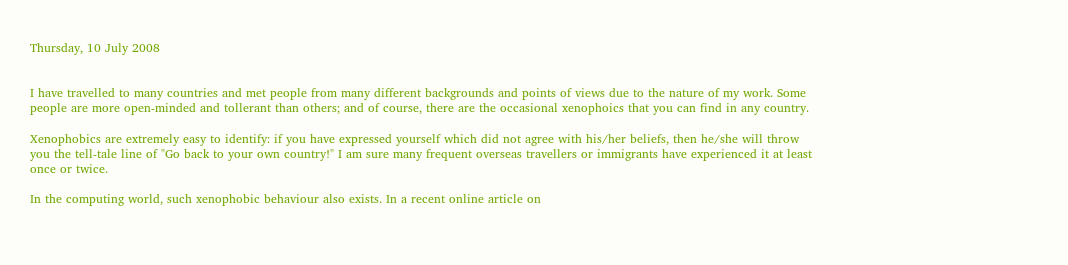Thursday, 10 July 2008


I have travelled to many countries and met people from many different backgrounds and points of views due to the nature of my work. Some people are more open-minded and tollerant than others; and of course, there are the occasional xenophoics that you can find in any country.

Xenophobics are extremely easy to identify: if you have expressed yourself which did not agree with his/her beliefs, then he/she will throw you the tell-tale line of "Go back to your own country!" I am sure many frequent overseas travellers or immigrants have experienced it at least once or twice.

In the computing world, such xenophobic behaviour also exists. In a recent online article on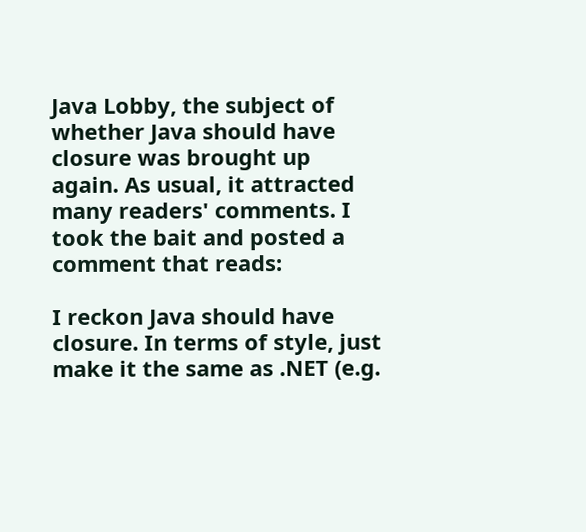Java Lobby, the subject of whether Java should have closure was brought up again. As usual, it attracted many readers' comments. I took the bait and posted a comment that reads:

I reckon Java should have closure. In terms of style, just make it the same as .NET (e.g.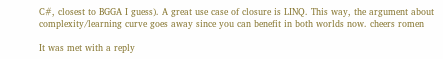C#, closest to BGGA I guess). A great use case of closure is LINQ. This way, the argument about complexity/learning curve goes away since you can benefit in both worlds now. cheers romen

It was met with a reply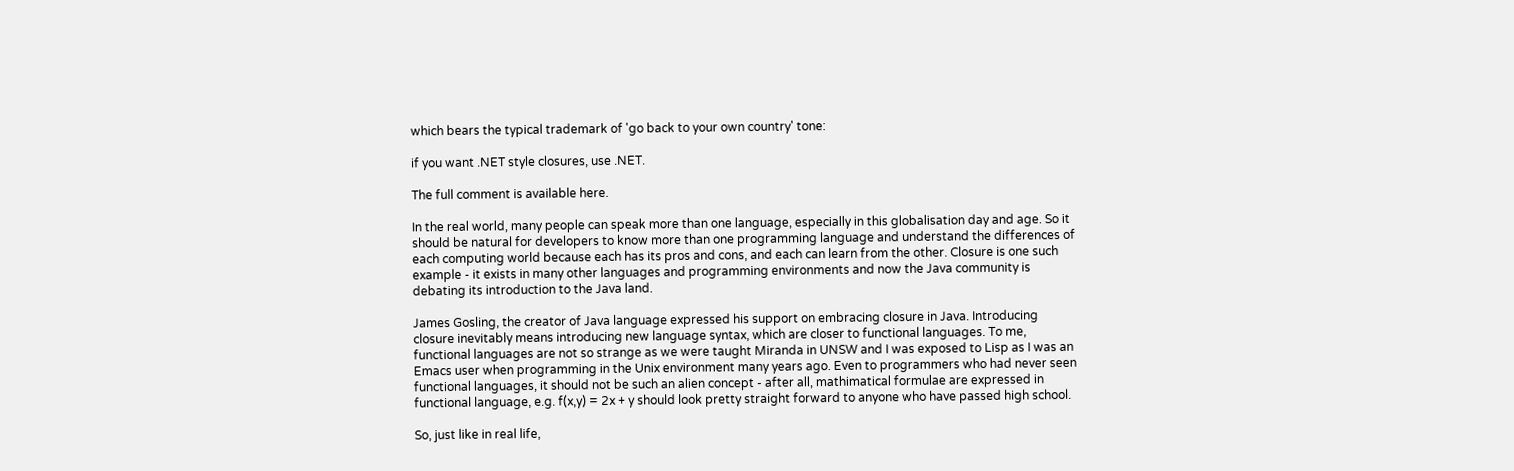which bears the typical trademark of 'go back to your own country' tone:

if you want .NET style closures, use .NET.

The full comment is available here.

In the real world, many people can speak more than one language, especially in this globalisation day and age. So it should be natural for developers to know more than one programming language and understand the differences of each computing world because each has its pros and cons, and each can learn from the other. Closure is one such example - it exists in many other languages and programming environments and now the Java community is debating its introduction to the Java land.

James Gosling, the creator of Java language expressed his support on embracing closure in Java. Introducing closure inevitably means introducing new language syntax, which are closer to functional languages. To me, functional languages are not so strange as we were taught Miranda in UNSW and I was exposed to Lisp as I was an Emacs user when programming in the Unix environment many years ago. Even to programmers who had never seen functional languages, it should not be such an alien concept - after all, mathimatical formulae are expressed in functional language, e.g. f(x,y) = 2x + y should look pretty straight forward to anyone who have passed high school.

So, just like in real life,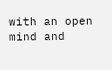with an open mind and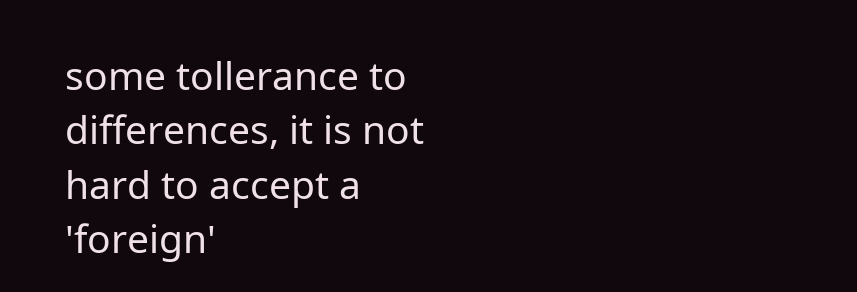some tollerance to differences, it is not hard to accept a 'foreign'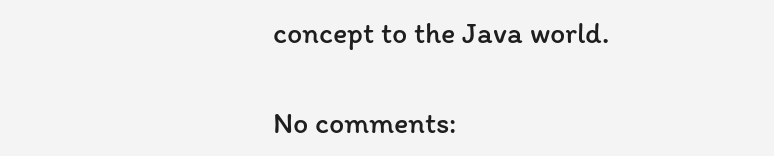concept to the Java world.

No comments: